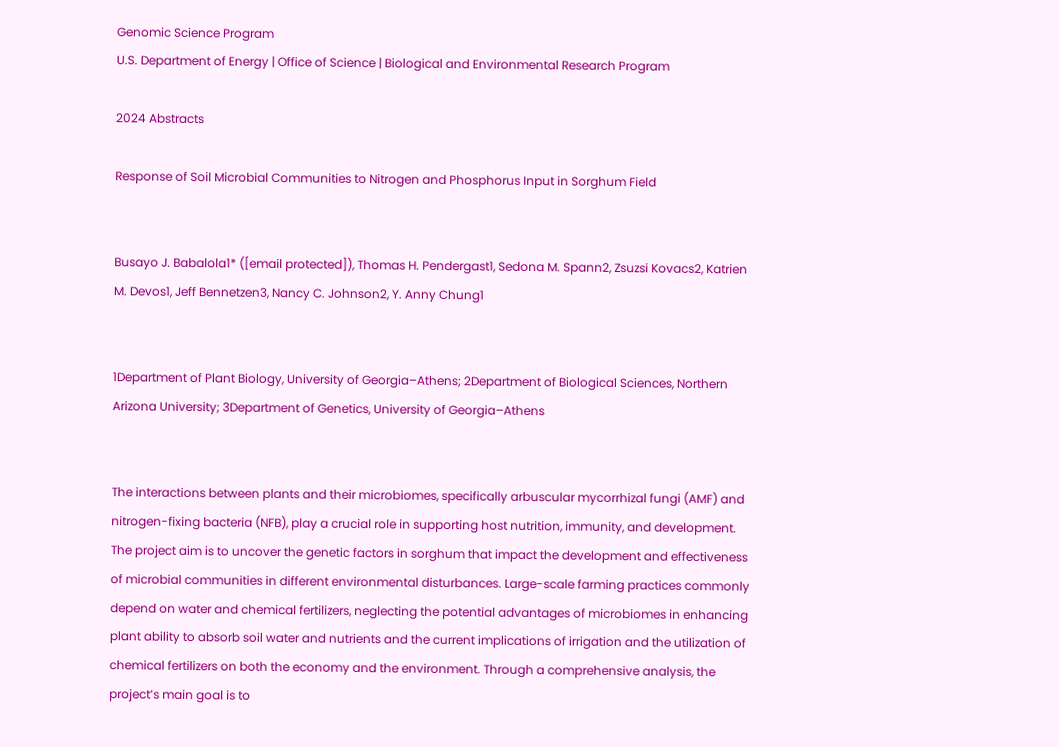Genomic Science Program
U.S. Department of Energy | Office of Science | Biological and Environmental Research Program

2024 Abstracts

Response of Soil Microbial Communities to Nitrogen and Phosphorus Input in Sorghum Field


Busayo J. Babalola1* ([email protected]), Thomas H. Pendergast1, Sedona M. Spann2, Zsuzsi Kovacs2, Katrien M. Devos1, Jeff Bennetzen3, Nancy C. Johnson2, Y. Anny Chung1


1Department of Plant Biology, University of Georgia–Athens; 2Department of Biological Sciences, Northern Arizona University; 3Department of Genetics, University of Georgia–Athens


The interactions between plants and their microbiomes, specifically arbuscular mycorrhizal fungi (AMF) and nitrogen-fixing bacteria (NFB), play a crucial role in supporting host nutrition, immunity, and development. The project aim is to uncover the genetic factors in sorghum that impact the development and effectiveness of microbial communities in different environmental disturbances. Large-scale farming practices commonly depend on water and chemical fertilizers, neglecting the potential advantages of microbiomes in enhancing plant ability to absorb soil water and nutrients and the current implications of irrigation and the utilization of chemical fertilizers on both the economy and the environment. Through a comprehensive analysis, the project’s main goal is to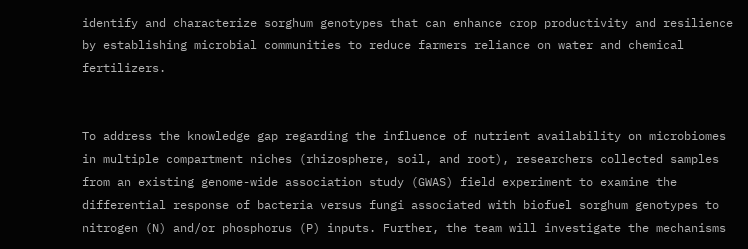identify and characterize sorghum genotypes that can enhance crop productivity and resilience by establishing microbial communities to reduce farmers reliance on water and chemical fertilizers.


To address the knowledge gap regarding the influence of nutrient availability on microbiomes in multiple compartment niches (rhizosphere, soil, and root), researchers collected samples from an existing genome-wide association study (GWAS) field experiment to examine the differential response of bacteria versus fungi associated with biofuel sorghum genotypes to nitrogen (N) and/or phosphorus (P) inputs. Further, the team will investigate the mechanisms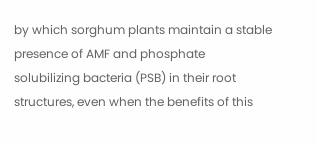by which sorghum plants maintain a stable presence of AMF and phosphate solubilizing bacteria (PSB) in their root structures, even when the benefits of this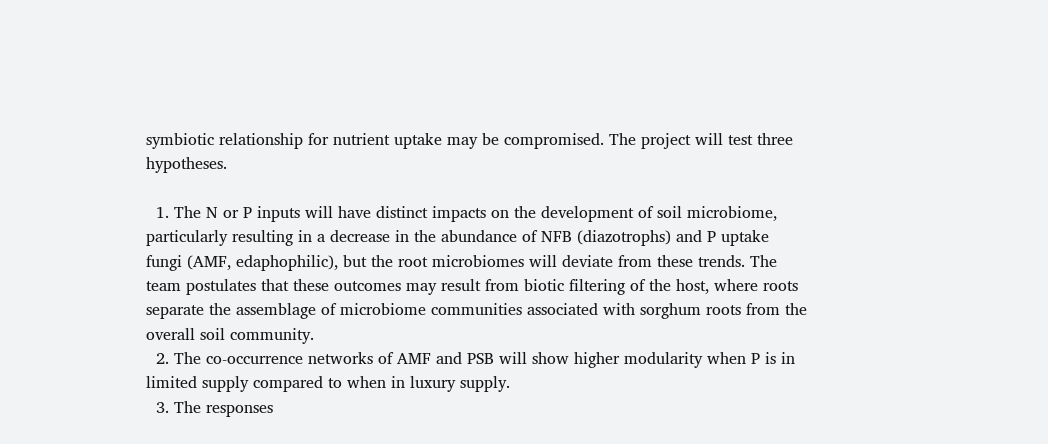symbiotic relationship for nutrient uptake may be compromised. The project will test three hypotheses.

  1. The N or P inputs will have distinct impacts on the development of soil microbiome, particularly resulting in a decrease in the abundance of NFB (diazotrophs) and P uptake fungi (AMF, edaphophilic), but the root microbiomes will deviate from these trends. The team postulates that these outcomes may result from biotic filtering of the host, where roots separate the assemblage of microbiome communities associated with sorghum roots from the overall soil community.
  2. The co-occurrence networks of AMF and PSB will show higher modularity when P is in limited supply compared to when in luxury supply.
  3. The responses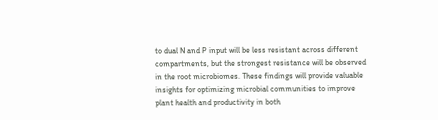to dual N and P input will be less resistant across different compartments, but the strongest resistance will be observed in the root microbiomes. These findings will provide valuable insights for optimizing microbial communities to improve plant health and productivity in both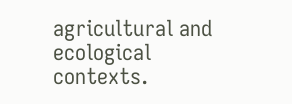agricultural and ecological contexts.